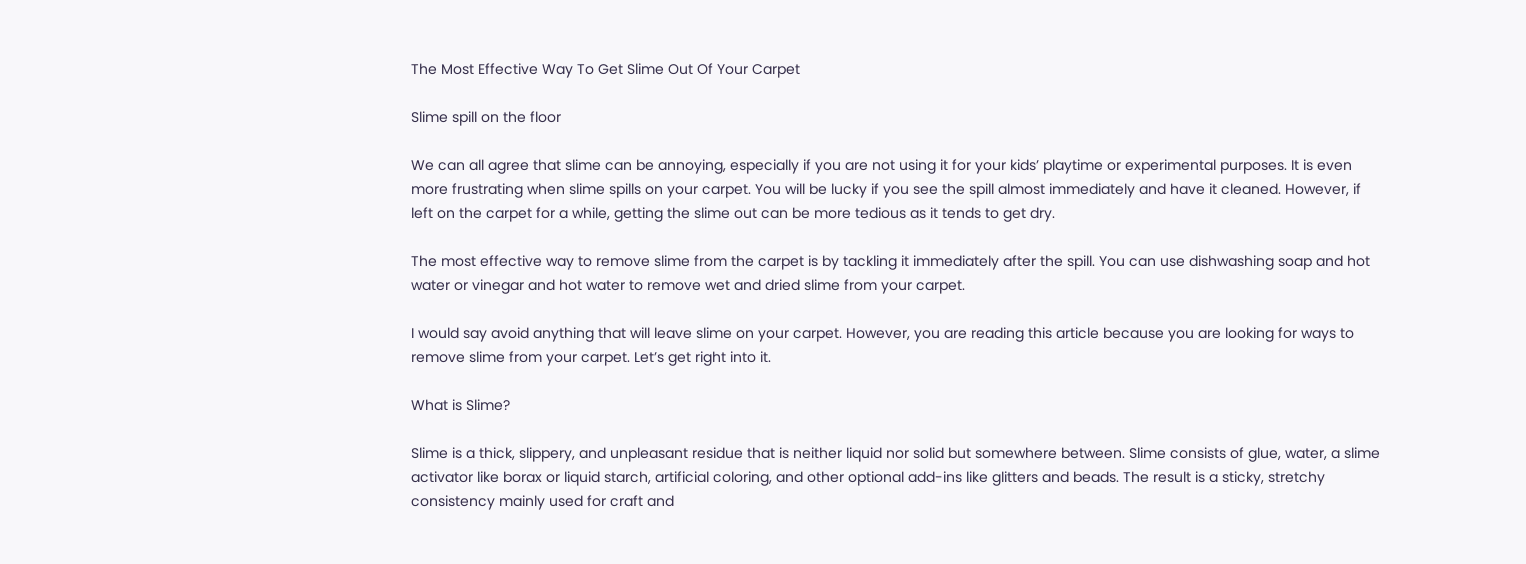The Most Effective Way To Get Slime Out Of Your Carpet

Slime spill on the floor

We can all agree that slime can be annoying, especially if you are not using it for your kids’ playtime or experimental purposes. It is even more frustrating when slime spills on your carpet. You will be lucky if you see the spill almost immediately and have it cleaned. However, if left on the carpet for a while, getting the slime out can be more tedious as it tends to get dry.

The most effective way to remove slime from the carpet is by tackling it immediately after the spill. You can use dishwashing soap and hot water or vinegar and hot water to remove wet and dried slime from your carpet.

I would say avoid anything that will leave slime on your carpet. However, you are reading this article because you are looking for ways to remove slime from your carpet. Let’s get right into it.

What is Slime?

Slime is a thick, slippery, and unpleasant residue that is neither liquid nor solid but somewhere between. Slime consists of glue, water, a slime activator like borax or liquid starch, artificial coloring, and other optional add-ins like glitters and beads. The result is a sticky, stretchy consistency mainly used for craft and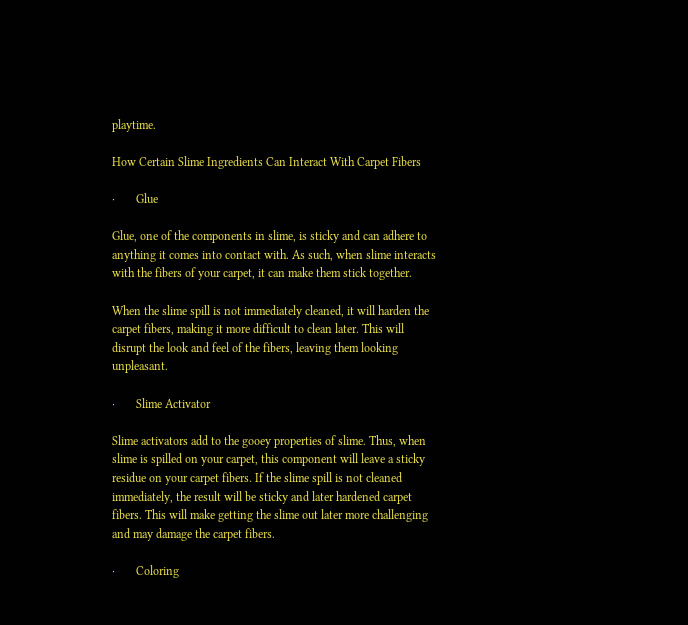playtime.

How Certain Slime Ingredients Can Interact With Carpet Fibers

·       Glue

Glue, one of the components in slime, is sticky and can adhere to anything it comes into contact with. As such, when slime interacts with the fibers of your carpet, it can make them stick together.

When the slime spill is not immediately cleaned, it will harden the carpet fibers, making it more difficult to clean later. This will disrupt the look and feel of the fibers, leaving them looking unpleasant.

·       Slime Activator

Slime activators add to the gooey properties of slime. Thus, when slime is spilled on your carpet, this component will leave a sticky residue on your carpet fibers. If the slime spill is not cleaned immediately, the result will be sticky and later hardened carpet fibers. This will make getting the slime out later more challenging and may damage the carpet fibers.

·       Coloring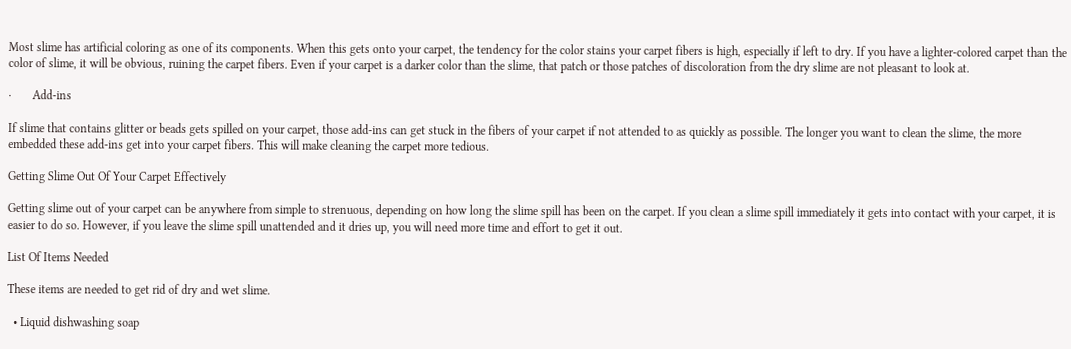Most slime has artificial coloring as one of its components. When this gets onto your carpet, the tendency for the color stains your carpet fibers is high, especially if left to dry. If you have a lighter-colored carpet than the color of slime, it will be obvious, ruining the carpet fibers. Even if your carpet is a darker color than the slime, that patch or those patches of discoloration from the dry slime are not pleasant to look at.

·       Add-ins

If slime that contains glitter or beads gets spilled on your carpet, those add-ins can get stuck in the fibers of your carpet if not attended to as quickly as possible. The longer you want to clean the slime, the more embedded these add-ins get into your carpet fibers. This will make cleaning the carpet more tedious.

Getting Slime Out Of Your Carpet Effectively

Getting slime out of your carpet can be anywhere from simple to strenuous, depending on how long the slime spill has been on the carpet. If you clean a slime spill immediately it gets into contact with your carpet, it is easier to do so. However, if you leave the slime spill unattended and it dries up, you will need more time and effort to get it out.

List Of Items Needed

These items are needed to get rid of dry and wet slime.

  • Liquid dishwashing soap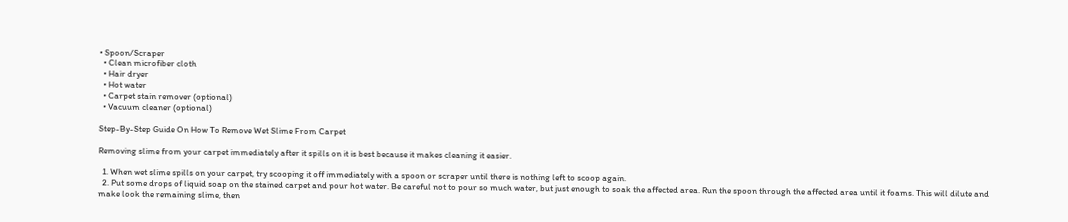• Spoon/Scraper
  • Clean microfiber cloth
  • Hair dryer
  • Hot water
  • Carpet stain remover (optional)
  • Vacuum cleaner (optional)

Step-By-Step Guide On How To Remove Wet Slime From Carpet

Removing slime from your carpet immediately after it spills on it is best because it makes cleaning it easier.

  1. When wet slime spills on your carpet, try scooping it off immediately with a spoon or scraper until there is nothing left to scoop again.
  2. Put some drops of liquid soap on the stained carpet and pour hot water. Be careful not to pour so much water, but just enough to soak the affected area. Run the spoon through the affected area until it foams. This will dilute and make look the remaining slime, then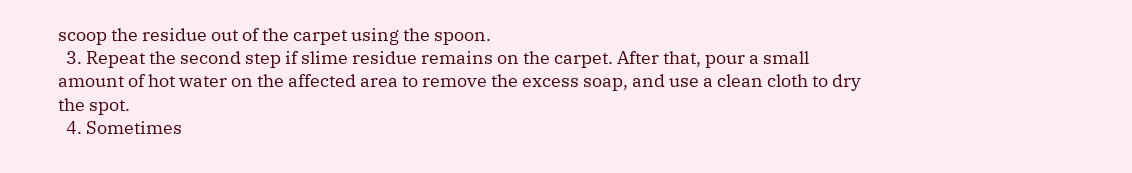scoop the residue out of the carpet using the spoon.
  3. Repeat the second step if slime residue remains on the carpet. After that, pour a small amount of hot water on the affected area to remove the excess soap, and use a clean cloth to dry the spot.
  4. Sometimes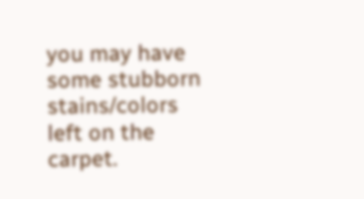you may have some stubborn stains/colors left on the carpet.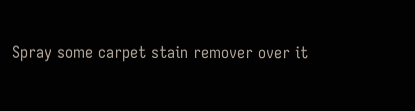Spray some carpet stain remover over it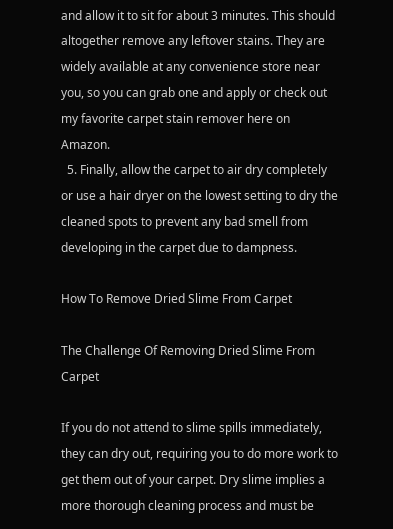and allow it to sit for about 3 minutes. This should altogether remove any leftover stains. They are widely available at any convenience store near you, so you can grab one and apply or check out my favorite carpet stain remover here on Amazon.
  5. Finally, allow the carpet to air dry completely or use a hair dryer on the lowest setting to dry the cleaned spots to prevent any bad smell from developing in the carpet due to dampness.

How To Remove Dried Slime From Carpet

The Challenge Of Removing Dried Slime From Carpet

If you do not attend to slime spills immediately, they can dry out, requiring you to do more work to get them out of your carpet. Dry slime implies a more thorough cleaning process and must be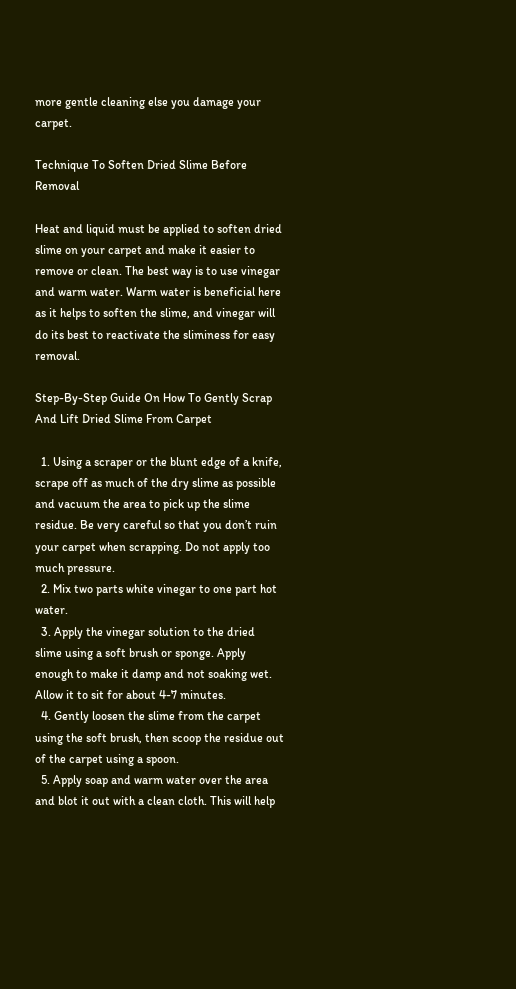more gentle cleaning else you damage your carpet.

Technique To Soften Dried Slime Before Removal

Heat and liquid must be applied to soften dried slime on your carpet and make it easier to remove or clean. The best way is to use vinegar and warm water. Warm water is beneficial here as it helps to soften the slime, and vinegar will do its best to reactivate the sliminess for easy removal.

Step-By-Step Guide On How To Gently Scrap And Lift Dried Slime From Carpet

  1. Using a scraper or the blunt edge of a knife, scrape off as much of the dry slime as possible and vacuum the area to pick up the slime residue. Be very careful so that you don’t ruin your carpet when scrapping. Do not apply too much pressure.
  2. Mix two parts white vinegar to one part hot water.
  3. Apply the vinegar solution to the dried slime using a soft brush or sponge. Apply enough to make it damp and not soaking wet. Allow it to sit for about 4-7 minutes.
  4. Gently loosen the slime from the carpet using the soft brush, then scoop the residue out of the carpet using a spoon.
  5. Apply soap and warm water over the area and blot it out with a clean cloth. This will help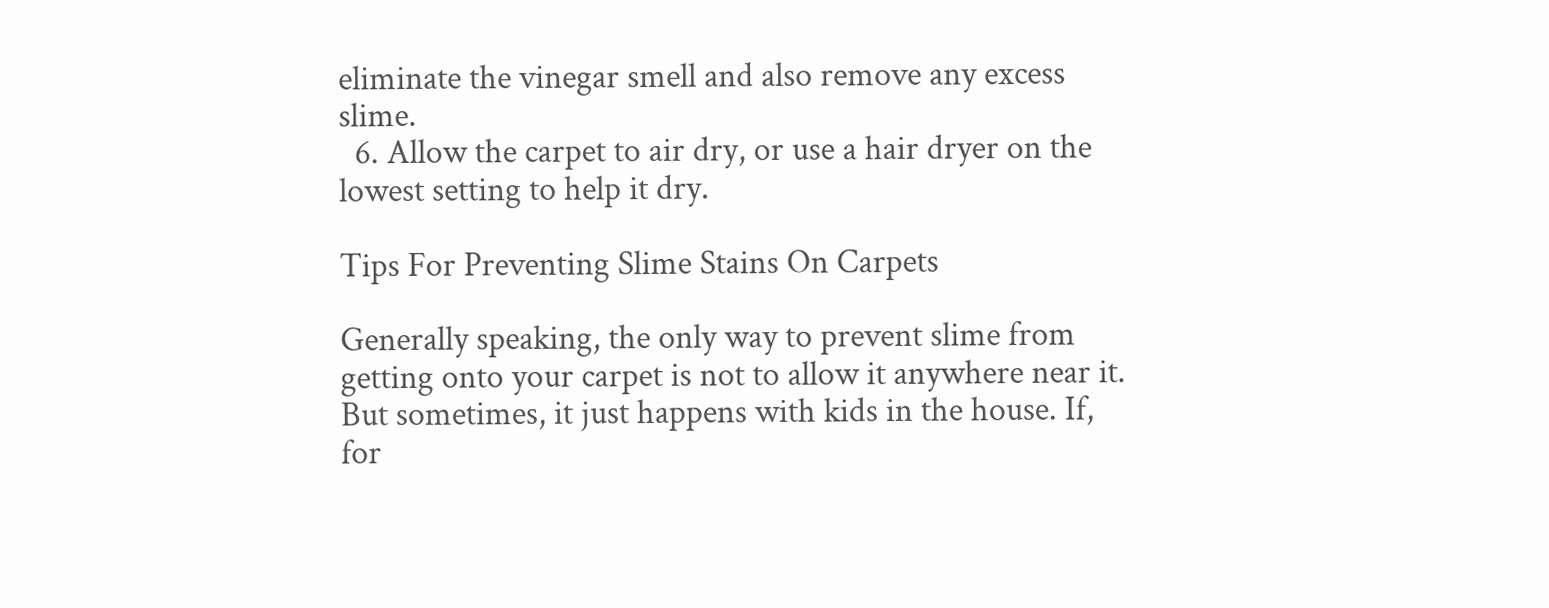eliminate the vinegar smell and also remove any excess slime.
  6. Allow the carpet to air dry, or use a hair dryer on the lowest setting to help it dry.

Tips For Preventing Slime Stains On Carpets

Generally speaking, the only way to prevent slime from getting onto your carpet is not to allow it anywhere near it. But sometimes, it just happens with kids in the house. If, for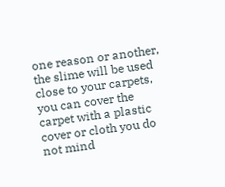one reason or another, the slime will be used close to your carpets, you can cover the carpet with a plastic cover or cloth you do not mind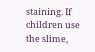staining. If children use the slime,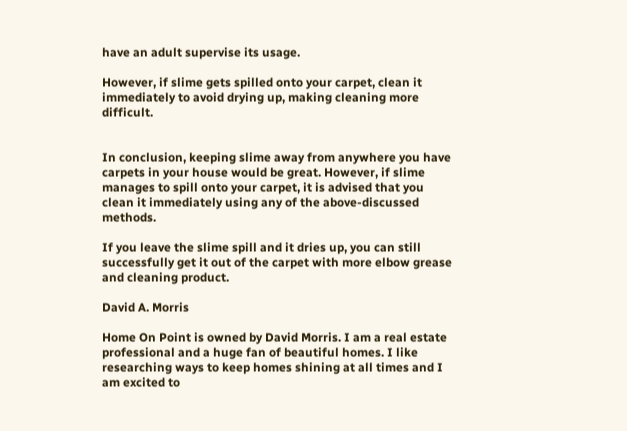have an adult supervise its usage.

However, if slime gets spilled onto your carpet, clean it immediately to avoid drying up, making cleaning more difficult.


In conclusion, keeping slime away from anywhere you have carpets in your house would be great. However, if slime manages to spill onto your carpet, it is advised that you clean it immediately using any of the above-discussed methods.

If you leave the slime spill and it dries up, you can still successfully get it out of the carpet with more elbow grease and cleaning product.

David A. Morris

Home On Point is owned by David Morris. I am a real estate professional and a huge fan of beautiful homes. I like researching ways to keep homes shining at all times and I am excited to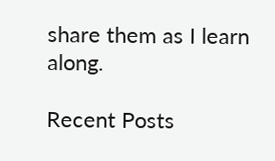share them as I learn along.

Recent Posts